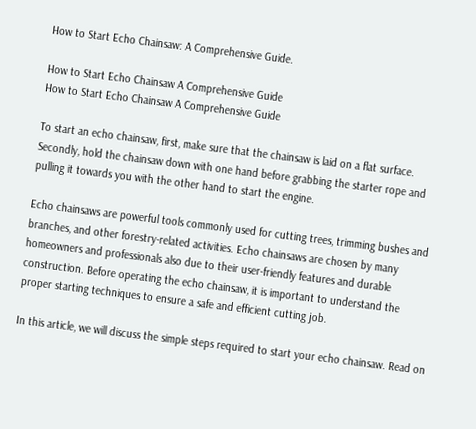How to Start Echo Chainsaw: A Comprehensive Guide.

How to Start Echo Chainsaw A Comprehensive Guide
How to Start Echo Chainsaw A Comprehensive Guide

To start an echo chainsaw, first, make sure that the chainsaw is laid on a flat surface. Secondly, hold the chainsaw down with one hand before grabbing the starter rope and pulling it towards you with the other hand to start the engine.

Echo chainsaws are powerful tools commonly used for cutting trees, trimming bushes and branches, and other forestry-related activities. Echo chainsaws are chosen by many homeowners and professionals also due to their user-friendly features and durable construction. Before operating the echo chainsaw, it is important to understand the proper starting techniques to ensure a safe and efficient cutting job.

In this article, we will discuss the simple steps required to start your echo chainsaw. Read on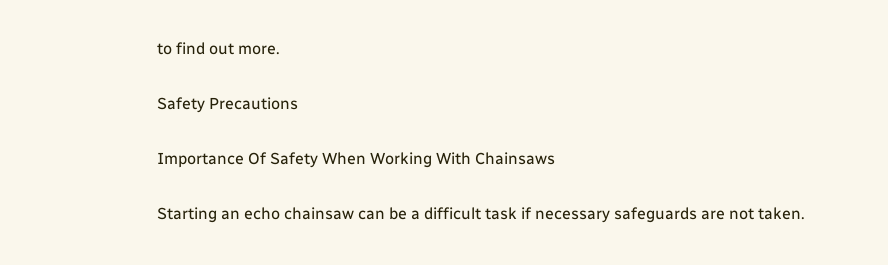to find out more.

Safety Precautions

Importance Of Safety When Working With Chainsaws

Starting an echo chainsaw can be a difficult task if necessary safeguards are not taken.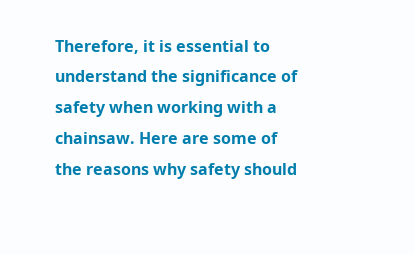Therefore, it is essential to understand the significance of safety when working with a chainsaw. Here are some of the reasons why safety should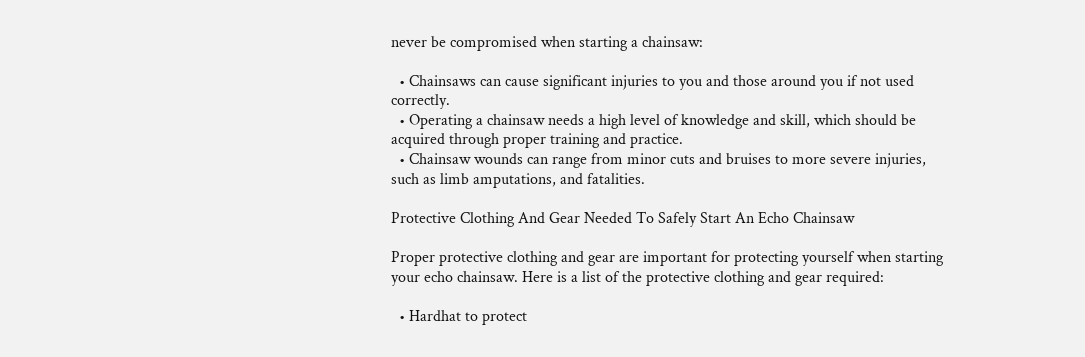never be compromised when starting a chainsaw:

  • Chainsaws can cause significant injuries to you and those around you if not used correctly.
  • Operating a chainsaw needs a high level of knowledge and skill, which should be acquired through proper training and practice.
  • Chainsaw wounds can range from minor cuts and bruises to more severe injuries, such as limb amputations, and fatalities.

Protective Clothing And Gear Needed To Safely Start An Echo Chainsaw

Proper protective clothing and gear are important for protecting yourself when starting your echo chainsaw. Here is a list of the protective clothing and gear required:

  • Hardhat to protect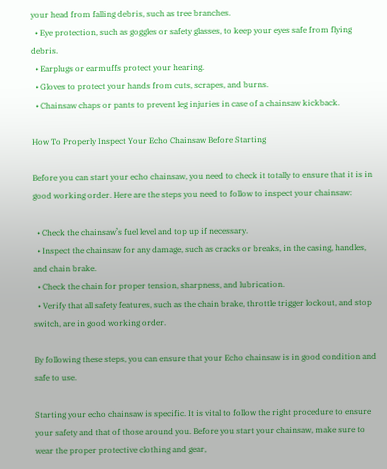your head from falling debris, such as tree branches.
  • Eye protection, such as goggles or safety glasses, to keep your eyes safe from flying debris.
  • Earplugs or earmuffs protect your hearing.
  • Gloves to protect your hands from cuts, scrapes, and burns.
  • Chainsaw chaps or pants to prevent leg injuries in case of a chainsaw kickback.

How To Properly Inspect Your Echo Chainsaw Before Starting

Before you can start your echo chainsaw, you need to check it totally to ensure that it is in good working order. Here are the steps you need to follow to inspect your chainsaw:

  • Check the chainsaw’s fuel level and top up if necessary.
  • Inspect the chainsaw for any damage, such as cracks or breaks, in the casing, handles, and chain brake.
  • Check the chain for proper tension, sharpness, and lubrication.
  • Verify that all safety features, such as the chain brake, throttle trigger lockout, and stop switch, are in good working order.

By following these steps, you can ensure that your Echo chainsaw is in good condition and safe to use.

Starting your echo chainsaw is specific. It is vital to follow the right procedure to ensure your safety and that of those around you. Before you start your chainsaw, make sure to wear the proper protective clothing and gear,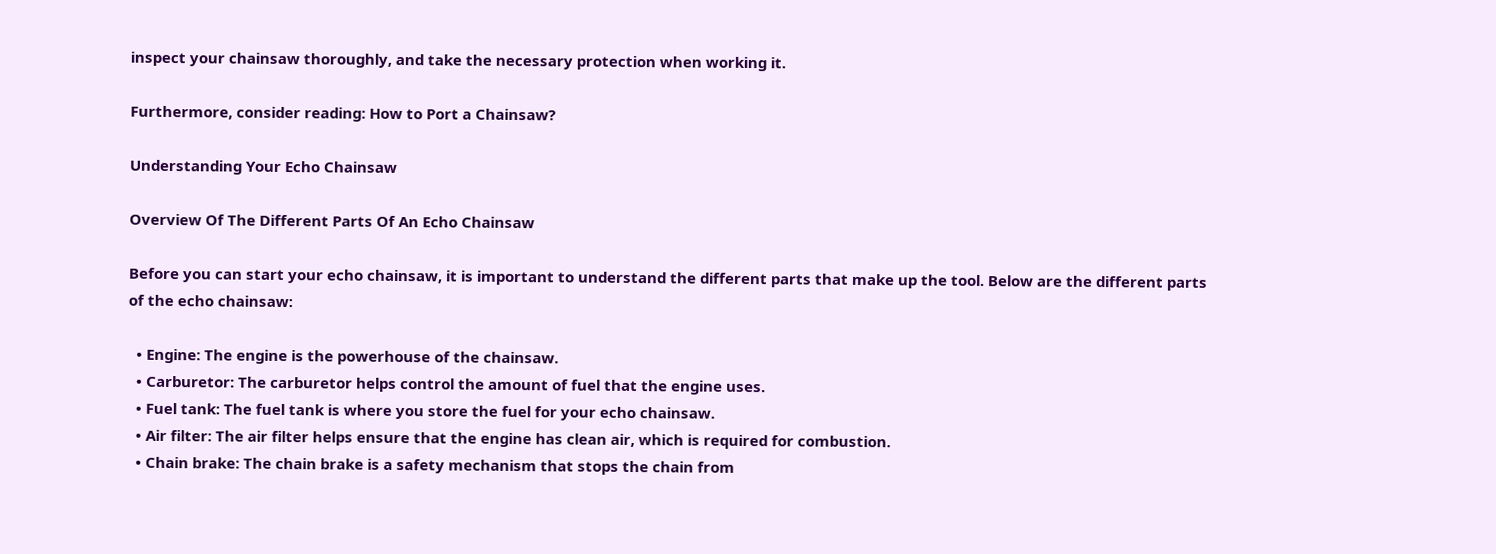inspect your chainsaw thoroughly, and take the necessary protection when working it.

Furthermore, consider reading: How to Port a Chainsaw?

Understanding Your Echo Chainsaw

Overview Of The Different Parts Of An Echo Chainsaw

Before you can start your echo chainsaw, it is important to understand the different parts that make up the tool. Below are the different parts of the echo chainsaw:

  • Engine: The engine is the powerhouse of the chainsaw.
  • Carburetor: The carburetor helps control the amount of fuel that the engine uses.
  • Fuel tank: The fuel tank is where you store the fuel for your echo chainsaw.
  • Air filter: The air filter helps ensure that the engine has clean air, which is required for combustion.
  • Chain brake: The chain brake is a safety mechanism that stops the chain from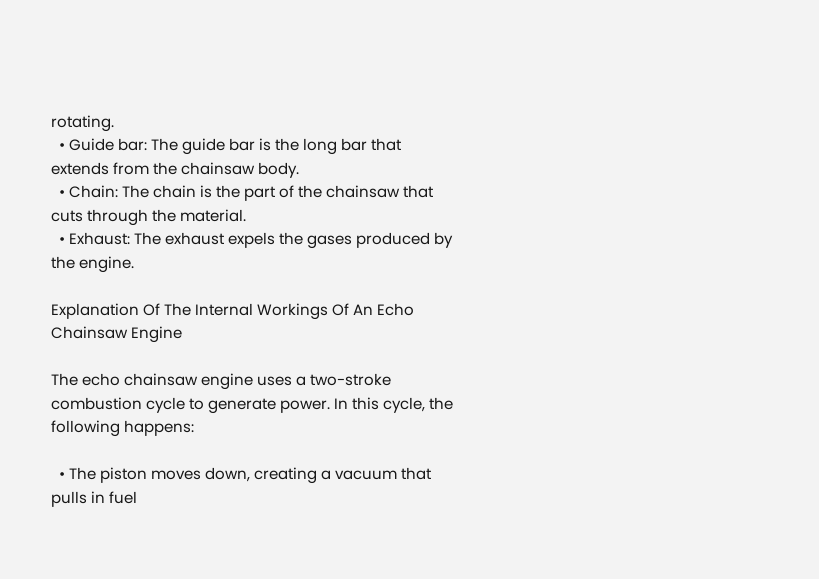rotating.
  • Guide bar: The guide bar is the long bar that extends from the chainsaw body.
  • Chain: The chain is the part of the chainsaw that cuts through the material.
  • Exhaust: The exhaust expels the gases produced by the engine.

Explanation Of The Internal Workings Of An Echo Chainsaw Engine

The echo chainsaw engine uses a two-stroke combustion cycle to generate power. In this cycle, the following happens:

  • The piston moves down, creating a vacuum that pulls in fuel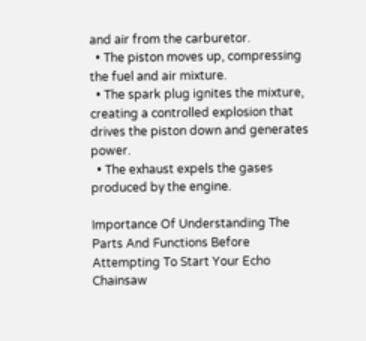and air from the carburetor.
  • The piston moves up, compressing the fuel and air mixture.
  • The spark plug ignites the mixture, creating a controlled explosion that drives the piston down and generates power.
  • The exhaust expels the gases produced by the engine.

Importance Of Understanding The Parts And Functions Before Attempting To Start Your Echo Chainsaw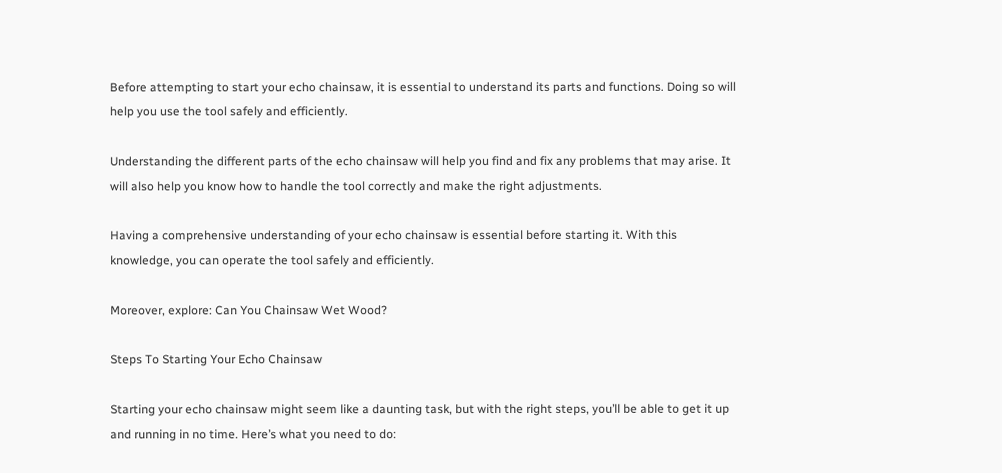Before attempting to start your echo chainsaw, it is essential to understand its parts and functions. Doing so will help you use the tool safely and efficiently.

Understanding the different parts of the echo chainsaw will help you find and fix any problems that may arise. It will also help you know how to handle the tool correctly and make the right adjustments.

Having a comprehensive understanding of your echo chainsaw is essential before starting it. With this knowledge, you can operate the tool safely and efficiently.

Moreover, explore: Can You Chainsaw Wet Wood?

Steps To Starting Your Echo Chainsaw

Starting your echo chainsaw might seem like a daunting task, but with the right steps, you’ll be able to get it up and running in no time. Here’s what you need to do: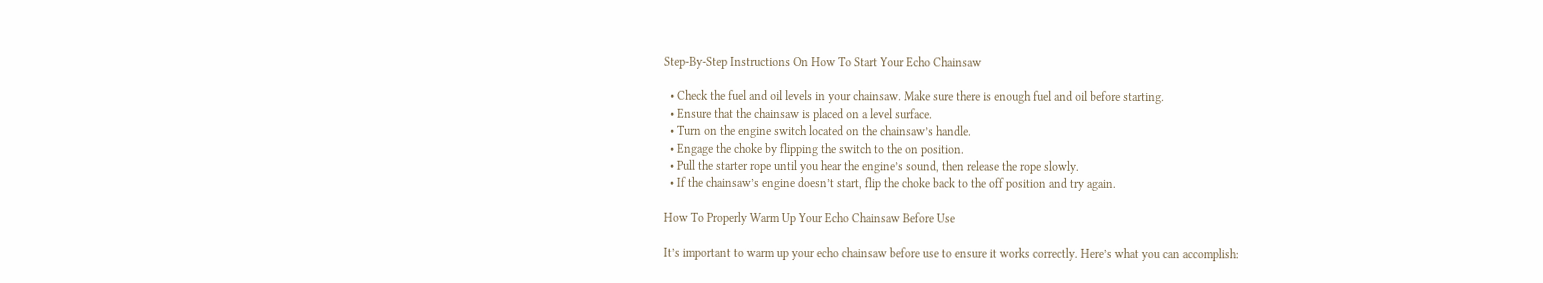Step-By-Step Instructions On How To Start Your Echo Chainsaw

  • Check the fuel and oil levels in your chainsaw. Make sure there is enough fuel and oil before starting.
  • Ensure that the chainsaw is placed on a level surface.
  • Turn on the engine switch located on the chainsaw’s handle.
  • Engage the choke by flipping the switch to the on position.
  • Pull the starter rope until you hear the engine’s sound, then release the rope slowly.
  • If the chainsaw’s engine doesn’t start, flip the choke back to the off position and try again.

How To Properly Warm Up Your Echo Chainsaw Before Use

It’s important to warm up your echo chainsaw before use to ensure it works correctly. Here’s what you can accomplish: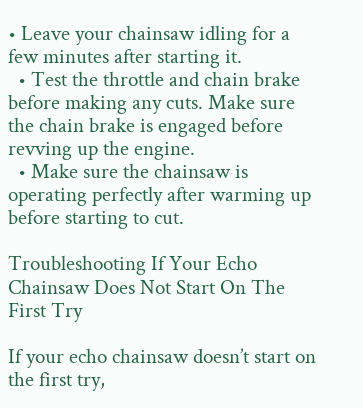• Leave your chainsaw idling for a few minutes after starting it.
  • Test the throttle and chain brake before making any cuts. Make sure the chain brake is engaged before revving up the engine.
  • Make sure the chainsaw is operating perfectly after warming up before starting to cut.

Troubleshooting If Your Echo Chainsaw Does Not Start On The First Try

If your echo chainsaw doesn’t start on the first try,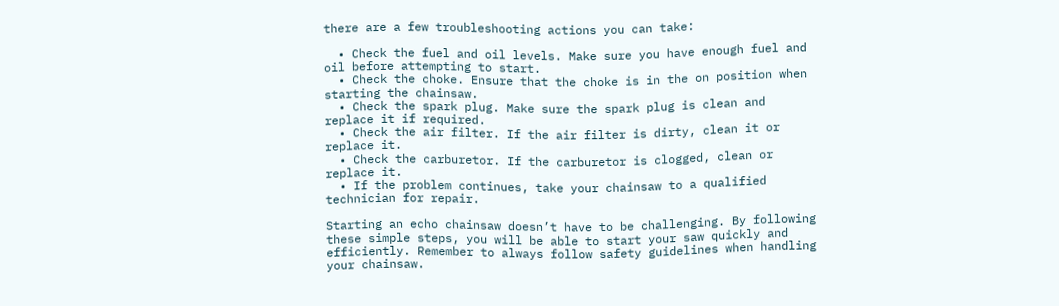there are a few troubleshooting actions you can take:

  • Check the fuel and oil levels. Make sure you have enough fuel and oil before attempting to start.
  • Check the choke. Ensure that the choke is in the on position when starting the chainsaw.
  • Check the spark plug. Make sure the spark plug is clean and replace it if required.
  • Check the air filter. If the air filter is dirty, clean it or replace it.
  • Check the carburetor. If the carburetor is clogged, clean or replace it.
  • If the problem continues, take your chainsaw to a qualified technician for repair.

Starting an echo chainsaw doesn’t have to be challenging. By following these simple steps, you will be able to start your saw quickly and efficiently. Remember to always follow safety guidelines when handling your chainsaw.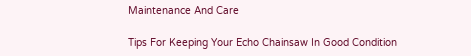Maintenance And Care

Tips For Keeping Your Echo Chainsaw In Good Condition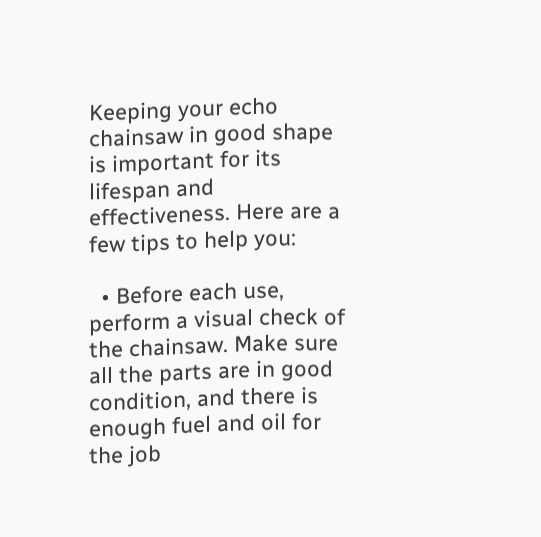Keeping your echo chainsaw in good shape is important for its lifespan and effectiveness. Here are a few tips to help you:

  • Before each use, perform a visual check of the chainsaw. Make sure all the parts are in good condition, and there is enough fuel and oil for the job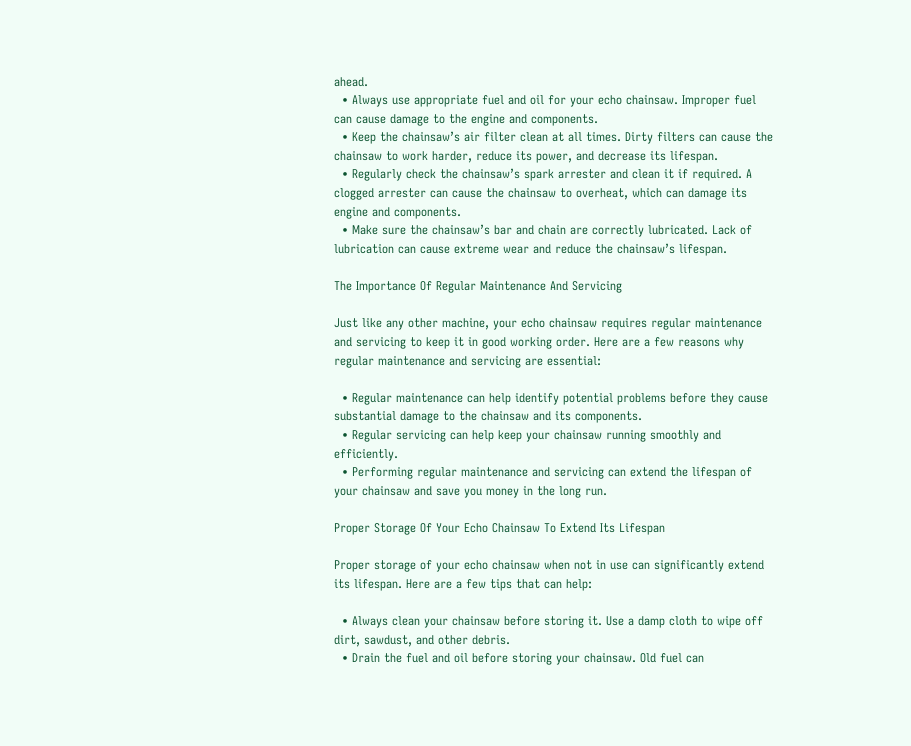ahead.
  • Always use appropriate fuel and oil for your echo chainsaw. Improper fuel can cause damage to the engine and components.
  • Keep the chainsaw’s air filter clean at all times. Dirty filters can cause the chainsaw to work harder, reduce its power, and decrease its lifespan.
  • Regularly check the chainsaw’s spark arrester and clean it if required. A clogged arrester can cause the chainsaw to overheat, which can damage its engine and components.
  • Make sure the chainsaw’s bar and chain are correctly lubricated. Lack of lubrication can cause extreme wear and reduce the chainsaw’s lifespan.

The Importance Of Regular Maintenance And Servicing

Just like any other machine, your echo chainsaw requires regular maintenance and servicing to keep it in good working order. Here are a few reasons why regular maintenance and servicing are essential:

  • Regular maintenance can help identify potential problems before they cause substantial damage to the chainsaw and its components.
  • Regular servicing can help keep your chainsaw running smoothly and efficiently.
  • Performing regular maintenance and servicing can extend the lifespan of your chainsaw and save you money in the long run.

Proper Storage Of Your Echo Chainsaw To Extend Its Lifespan

Proper storage of your echo chainsaw when not in use can significantly extend its lifespan. Here are a few tips that can help:

  • Always clean your chainsaw before storing it. Use a damp cloth to wipe off dirt, sawdust, and other debris.
  • Drain the fuel and oil before storing your chainsaw. Old fuel can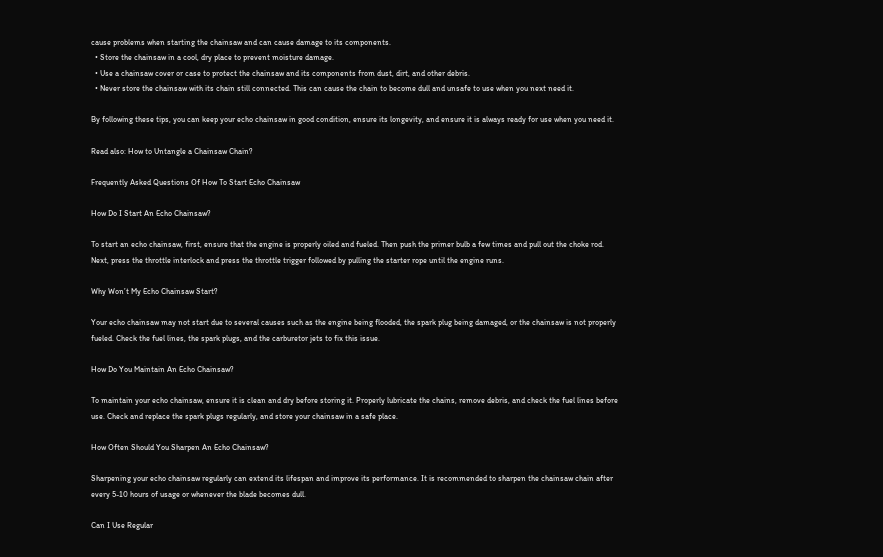cause problems when starting the chainsaw and can cause damage to its components.
  • Store the chainsaw in a cool, dry place to prevent moisture damage.
  • Use a chainsaw cover or case to protect the chainsaw and its components from dust, dirt, and other debris.
  • Never store the chainsaw with its chain still connected. This can cause the chain to become dull and unsafe to use when you next need it.

By following these tips, you can keep your echo chainsaw in good condition, ensure its longevity, and ensure it is always ready for use when you need it.

Read also: How to Untangle a Chainsaw Chain?

Frequently Asked Questions Of How To Start Echo Chainsaw

How Do I Start An Echo Chainsaw?

To start an echo chainsaw, first, ensure that the engine is properly oiled and fueled. Then push the primer bulb a few times and pull out the choke rod. Next, press the throttle interlock and press the throttle trigger followed by pulling the starter rope until the engine runs.

Why Won’t My Echo Chainsaw Start?

Your echo chainsaw may not start due to several causes such as the engine being flooded, the spark plug being damaged, or the chainsaw is not properly fueled. Check the fuel lines, the spark plugs, and the carburetor jets to fix this issue.

How Do You Maintain An Echo Chainsaw?

To maintain your echo chainsaw, ensure it is clean and dry before storing it. Properly lubricate the chains, remove debris, and check the fuel lines before use. Check and replace the spark plugs regularly, and store your chainsaw in a safe place.

How Often Should You Sharpen An Echo Chainsaw?

Sharpening your echo chainsaw regularly can extend its lifespan and improve its performance. It is recommended to sharpen the chainsaw chain after every 5-10 hours of usage or whenever the blade becomes dull.

Can I Use Regular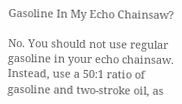Gasoline In My Echo Chainsaw?

No. You should not use regular gasoline in your echo chainsaw. Instead, use a 50:1 ratio of gasoline and two-stroke oil, as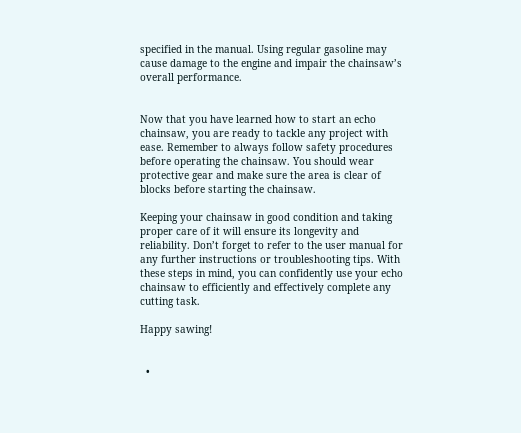specified in the manual. Using regular gasoline may cause damage to the engine and impair the chainsaw’s overall performance.


Now that you have learned how to start an echo chainsaw, you are ready to tackle any project with ease. Remember to always follow safety procedures before operating the chainsaw. You should wear protective gear and make sure the area is clear of blocks before starting the chainsaw.

Keeping your chainsaw in good condition and taking proper care of it will ensure its longevity and reliability. Don’t forget to refer to the user manual for any further instructions or troubleshooting tips. With these steps in mind, you can confidently use your echo chainsaw to efficiently and effectively complete any cutting task.

Happy sawing!


  •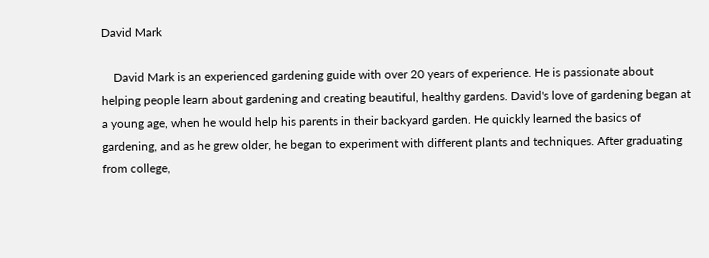David Mark

    David Mark is an experienced gardening guide with over 20 years of experience. He is passionate about helping people learn about gardening and creating beautiful, healthy gardens. David's love of gardening began at a young age, when he would help his parents in their backyard garden. He quickly learned the basics of gardening, and as he grew older, he began to experiment with different plants and techniques. After graduating from college,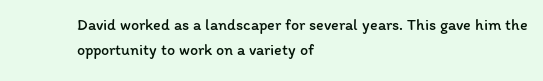David worked as a landscaper for several years. This gave him the opportunity to work on a variety of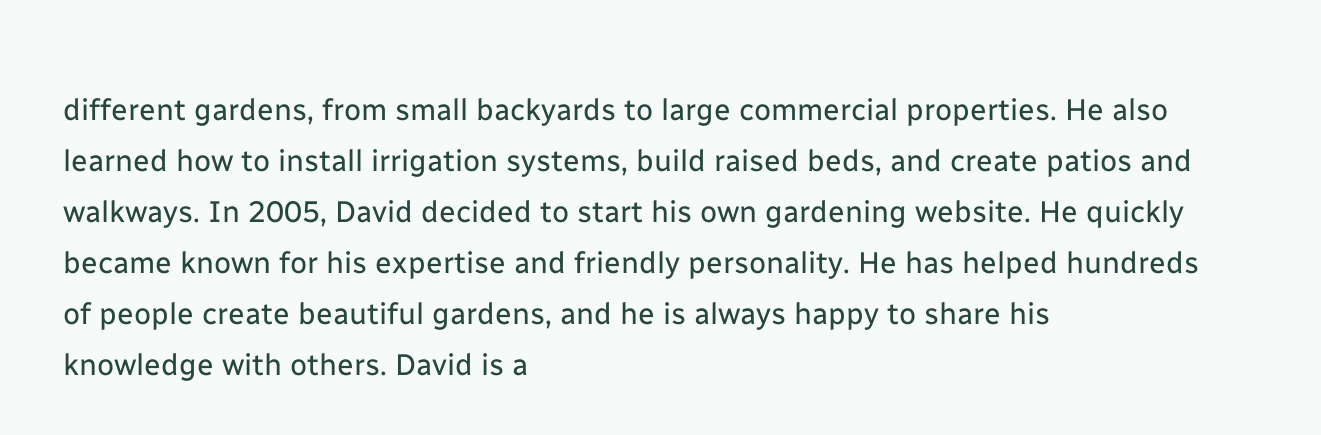different gardens, from small backyards to large commercial properties. He also learned how to install irrigation systems, build raised beds, and create patios and walkways. In 2005, David decided to start his own gardening website. He quickly became known for his expertise and friendly personality. He has helped hundreds of people create beautiful gardens, and he is always happy to share his knowledge with others. David is a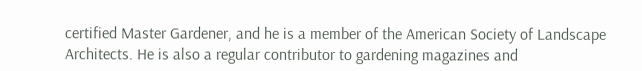certified Master Gardener, and he is a member of the American Society of Landscape Architects. He is also a regular contributor to gardening magazines and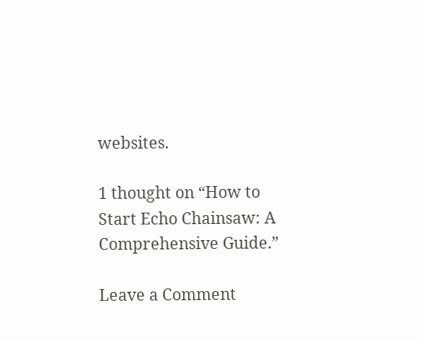websites.

1 thought on “How to Start Echo Chainsaw: A Comprehensive Guide.”

Leave a Comment